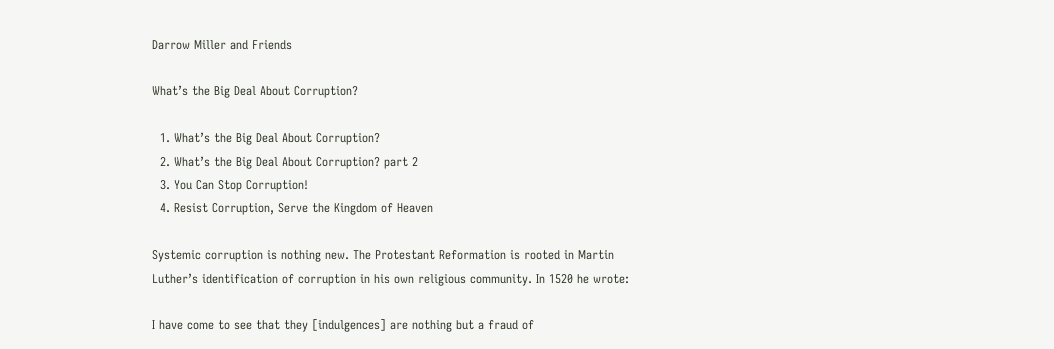Darrow Miller and Friends

What’s the Big Deal About Corruption?

  1. What’s the Big Deal About Corruption?
  2. What’s the Big Deal About Corruption? part 2
  3. You Can Stop Corruption!
  4. Resist Corruption, Serve the Kingdom of Heaven

Systemic corruption is nothing new. The Protestant Reformation is rooted in Martin Luther’s identification of corruption in his own religious community. In 1520 he wrote:

I have come to see that they [indulgences] are nothing but a fraud of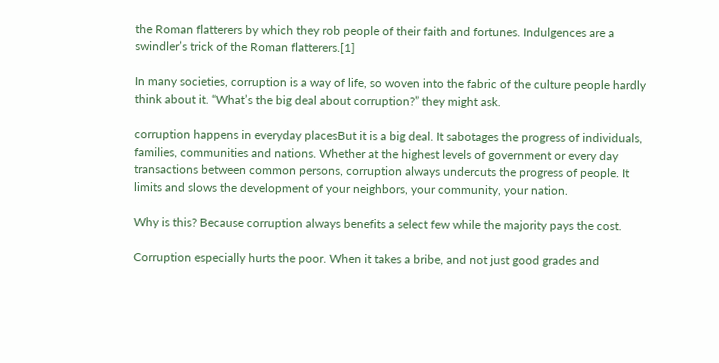the Roman flatterers by which they rob people of their faith and fortunes. Indulgences are a swindler’s trick of the Roman flatterers.[1]

In many societies, corruption is a way of life, so woven into the fabric of the culture people hardly think about it. “What’s the big deal about corruption?” they might ask.

corruption happens in everyday placesBut it is a big deal. It sabotages the progress of individuals, families, communities and nations. Whether at the highest levels of government or every day transactions between common persons, corruption always undercuts the progress of people. It limits and slows the development of your neighbors, your community, your nation.

Why is this? Because corruption always benefits a select few while the majority pays the cost.

Corruption especially hurts the poor. When it takes a bribe, and not just good grades and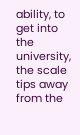ability, to get into the university, the scale tips away from the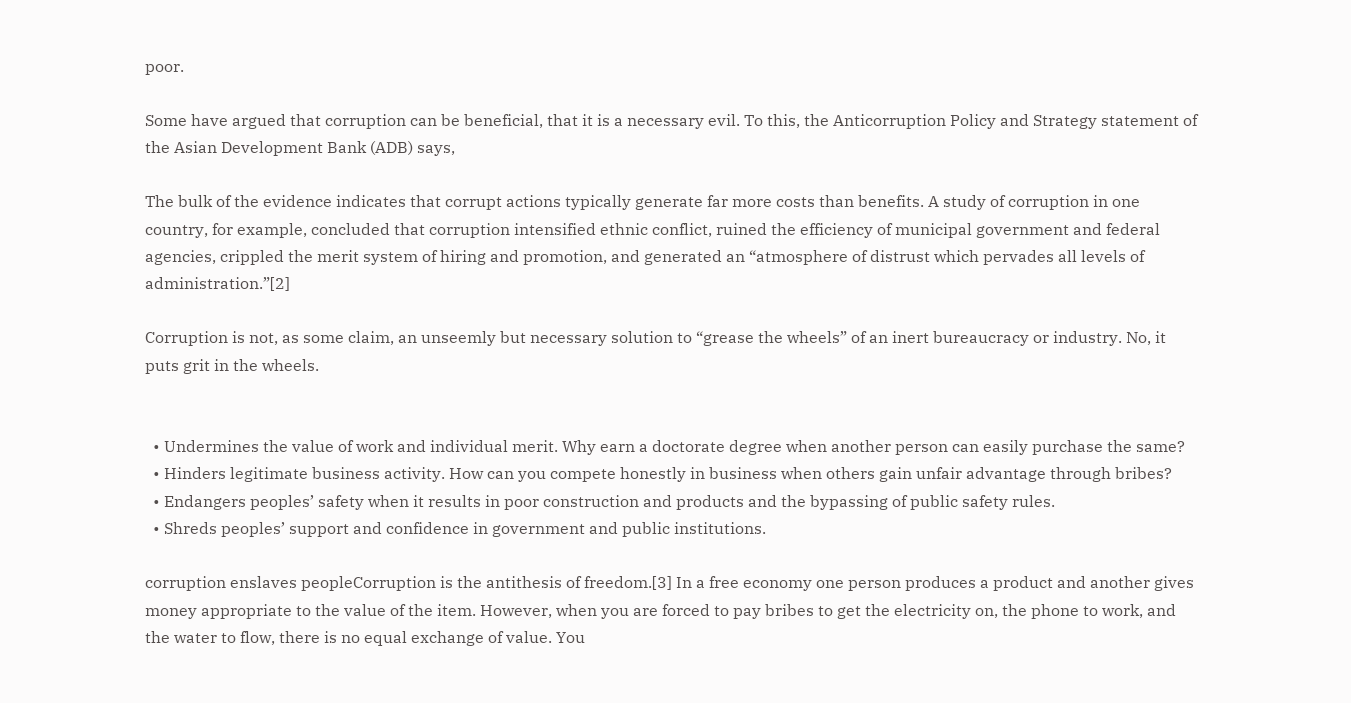poor.

Some have argued that corruption can be beneficial, that it is a necessary evil. To this, the Anticorruption Policy and Strategy statement of the Asian Development Bank (ADB) says,

The bulk of the evidence indicates that corrupt actions typically generate far more costs than benefits. A study of corruption in one country, for example, concluded that corruption intensified ethnic conflict, ruined the efficiency of municipal government and federal agencies, crippled the merit system of hiring and promotion, and generated an “atmosphere of distrust which pervades all levels of administration.”[2]

Corruption is not, as some claim, an unseemly but necessary solution to “grease the wheels” of an inert bureaucracy or industry. No, it puts grit in the wheels.


  • Undermines the value of work and individual merit. Why earn a doctorate degree when another person can easily purchase the same?
  • Hinders legitimate business activity. How can you compete honestly in business when others gain unfair advantage through bribes?
  • Endangers peoples’ safety when it results in poor construction and products and the bypassing of public safety rules.
  • Shreds peoples’ support and confidence in government and public institutions.

corruption enslaves peopleCorruption is the antithesis of freedom.[3] In a free economy one person produces a product and another gives money appropriate to the value of the item. However, when you are forced to pay bribes to get the electricity on, the phone to work, and the water to flow, there is no equal exchange of value. You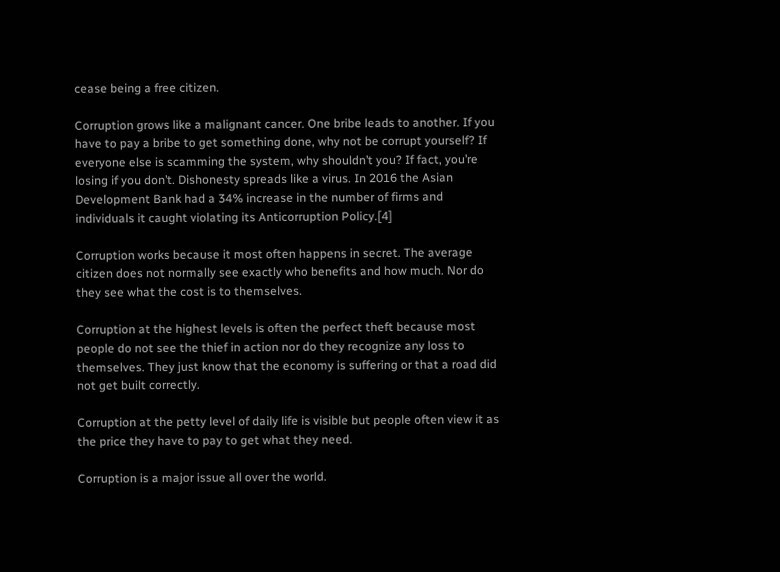cease being a free citizen.

Corruption grows like a malignant cancer. One bribe leads to another. If you have to pay a bribe to get something done, why not be corrupt yourself? If everyone else is scamming the system, why shouldn’t you? If fact, you’re losing if you don’t. Dishonesty spreads like a virus. In 2016 the Asian Development Bank had a 34% increase in the number of firms and individuals it caught violating its Anticorruption Policy.[4]

Corruption works because it most often happens in secret. The average citizen does not normally see exactly who benefits and how much. Nor do they see what the cost is to themselves.

Corruption at the highest levels is often the perfect theft because most people do not see the thief in action nor do they recognize any loss to themselves. They just know that the economy is suffering or that a road did not get built correctly.

Corruption at the petty level of daily life is visible but people often view it as the price they have to pay to get what they need.

Corruption is a major issue all over the world.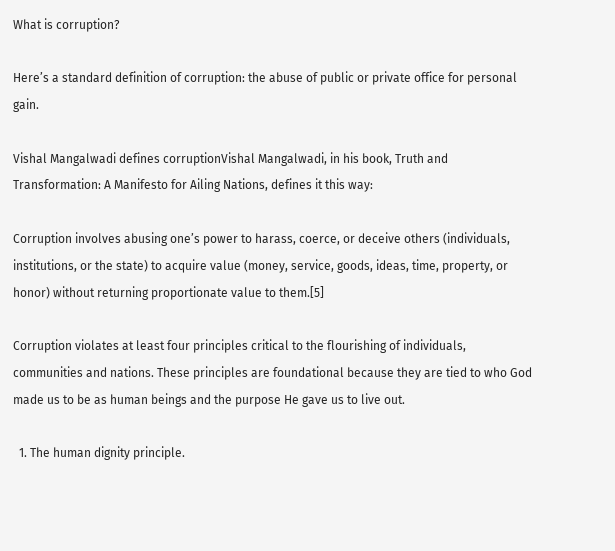What is corruption?

Here’s a standard definition of corruption: the abuse of public or private office for personal gain.

Vishal Mangalwadi defines corruptionVishal Mangalwadi, in his book, Truth and Transformation: A Manifesto for Ailing Nations, defines it this way:

Corruption involves abusing one’s power to harass, coerce, or deceive others (individuals, institutions, or the state) to acquire value (money, service, goods, ideas, time, property, or honor) without returning proportionate value to them.[5]

Corruption violates at least four principles critical to the flourishing of individuals, communities and nations. These principles are foundational because they are tied to who God made us to be as human beings and the purpose He gave us to live out.

  1. The human dignity principle.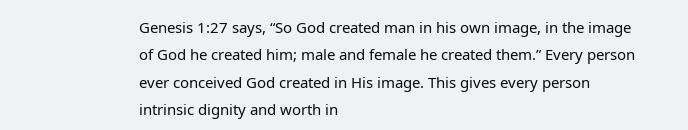Genesis 1:27 says, “So God created man in his own image, in the image of God he created him; male and female he created them.” Every person ever conceived God created in His image. This gives every person intrinsic dignity and worth in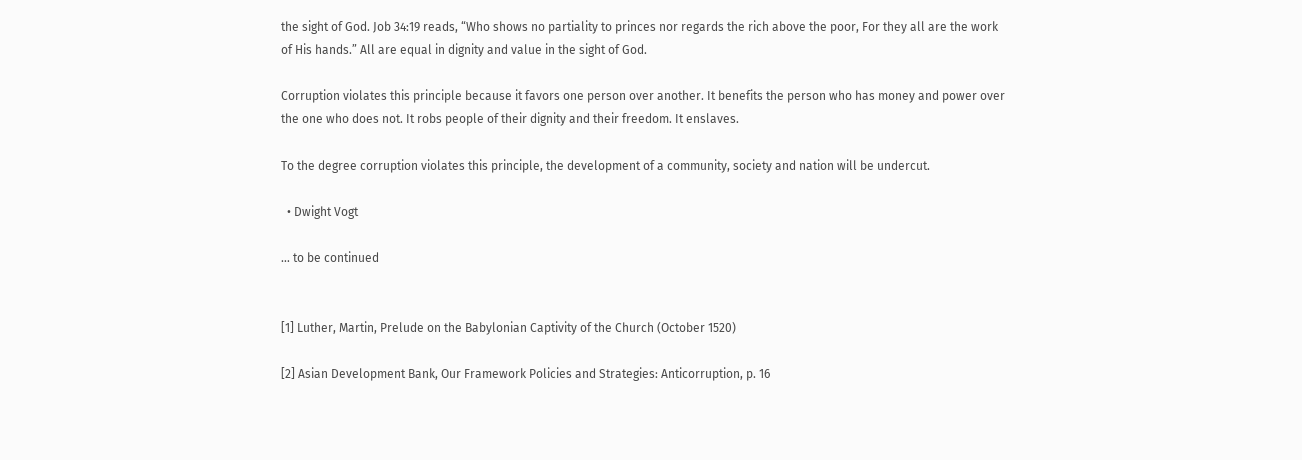the sight of God. Job 34:19 reads, “Who shows no partiality to princes nor regards the rich above the poor, For they all are the work of His hands.” All are equal in dignity and value in the sight of God.

Corruption violates this principle because it favors one person over another. It benefits the person who has money and power over the one who does not. It robs people of their dignity and their freedom. It enslaves.

To the degree corruption violates this principle, the development of a community, society and nation will be undercut.

  • Dwight Vogt

… to be continued


[1] Luther, Martin, Prelude on the Babylonian Captivity of the Church (October 1520)

[2] Asian Development Bank, Our Framework Policies and Strategies: Anticorruption, p. 16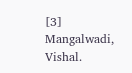[3] Mangalwadi, Vishal.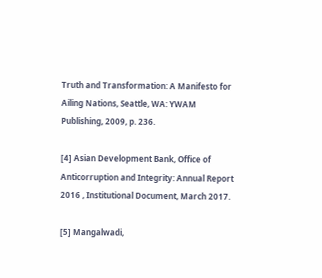Truth and Transformation: A Manifesto for Ailing Nations, Seattle, WA: YWAM Publishing, 2009, p. 236.

[4] Asian Development Bank, Office of Anticorruption and Integrity: Annual Report 2016 , Institutional Document, March 2017.

[5] Mangalwadi,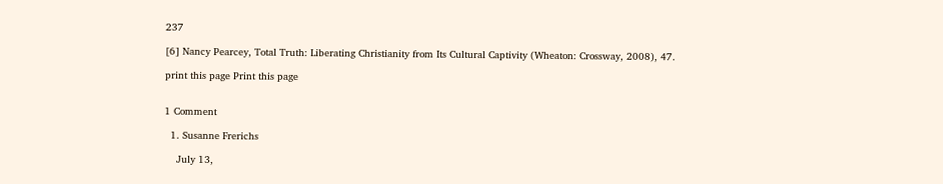237

[6] Nancy Pearcey, Total Truth: Liberating Christianity from Its Cultural Captivity (Wheaton: Crossway, 2008), 47.

print this page Print this page


1 Comment

  1. Susanne Frerichs

    July 13,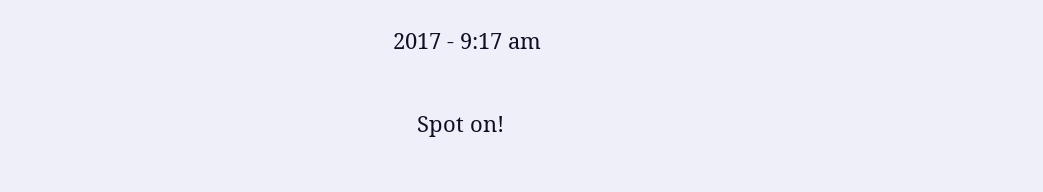2017 - 9:17 am

    Spot on!